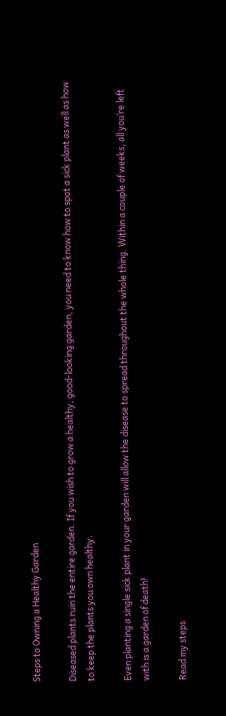Steps to Owning a Healthy Garden

Diseased plants ruin the entire garden. If you wish to grow a healthy, good-looking garden, you need to know how to spot a sick plant as well as how to keep the plants you own healthy.

Even planting a single sick plant in your garden will allow the disease to spread throughout the whole thing. Within a couple of weeks, all you’re left with is a garden of death!

Read my steps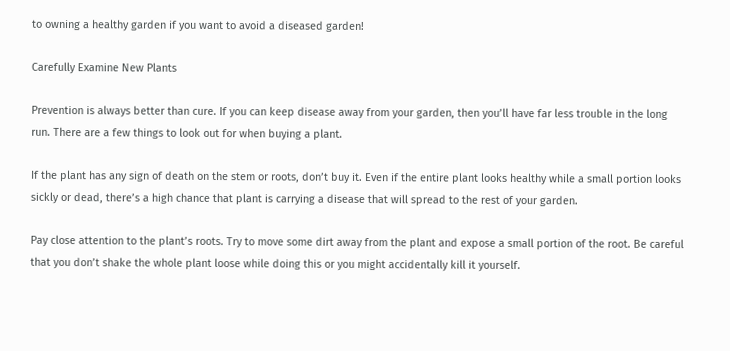to owning a healthy garden if you want to avoid a diseased garden!

Carefully Examine New Plants

Prevention is always better than cure. If you can keep disease away from your garden, then you’ll have far less trouble in the long run. There are a few things to look out for when buying a plant.

If the plant has any sign of death on the stem or roots, don’t buy it. Even if the entire plant looks healthy while a small portion looks sickly or dead, there’s a high chance that plant is carrying a disease that will spread to the rest of your garden.

Pay close attention to the plant’s roots. Try to move some dirt away from the plant and expose a small portion of the root. Be careful that you don’t shake the whole plant loose while doing this or you might accidentally kill it yourself.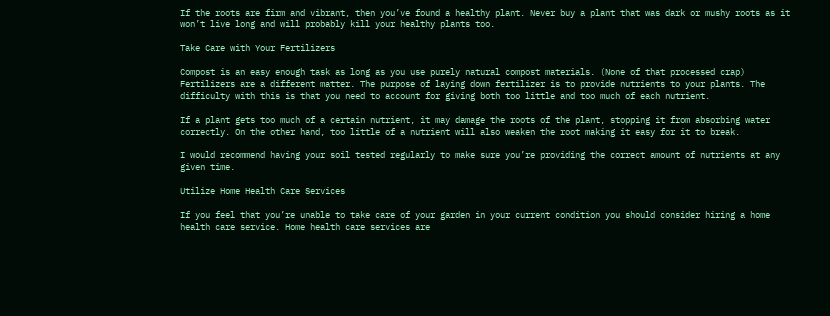If the roots are firm and vibrant, then you’ve found a healthy plant. Never buy a plant that was dark or mushy roots as it won’t live long and will probably kill your healthy plants too.

Take Care with Your Fertilizers

Compost is an easy enough task as long as you use purely natural compost materials. (None of that processed crap) Fertilizers are a different matter. The purpose of laying down fertilizer is to provide nutrients to your plants. The difficulty with this is that you need to account for giving both too little and too much of each nutrient.

If a plant gets too much of a certain nutrient, it may damage the roots of the plant, stopping it from absorbing water correctly. On the other hand, too little of a nutrient will also weaken the root making it easy for it to break.

I would recommend having your soil tested regularly to make sure you’re providing the correct amount of nutrients at any given time.

Utilize Home Health Care Services

If you feel that you’re unable to take care of your garden in your current condition you should consider hiring a home health care service. Home health care services are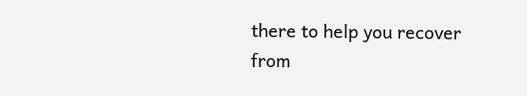there to help you recover from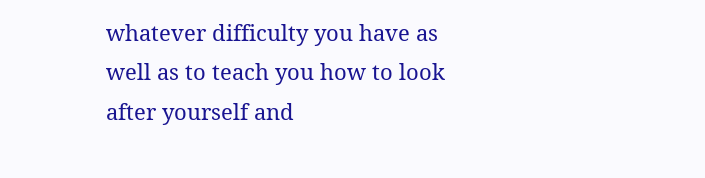whatever difficulty you have as well as to teach you how to look after yourself and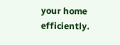your home efficiently.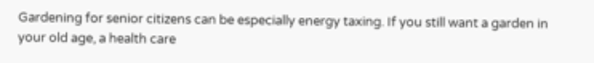Gardening for senior citizens can be especially energy taxing. If you still want a garden in your old age, a health care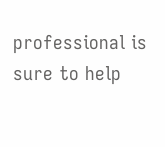professional is sure to help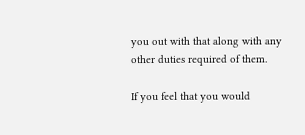you out with that along with any other duties required of them.

If you feel that you would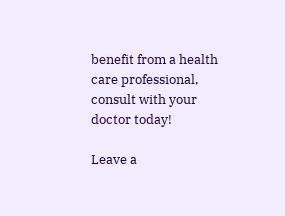benefit from a health care professional, consult with your doctor today!

Leave a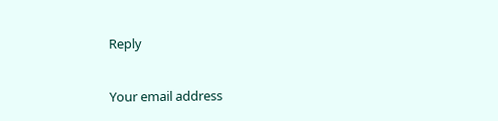Reply

Your email address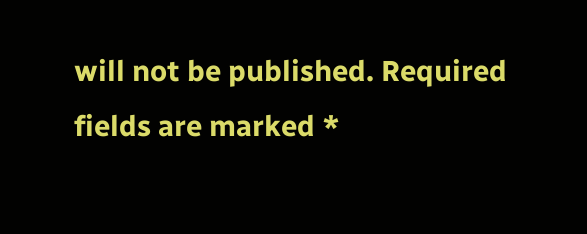will not be published. Required fields are marked *